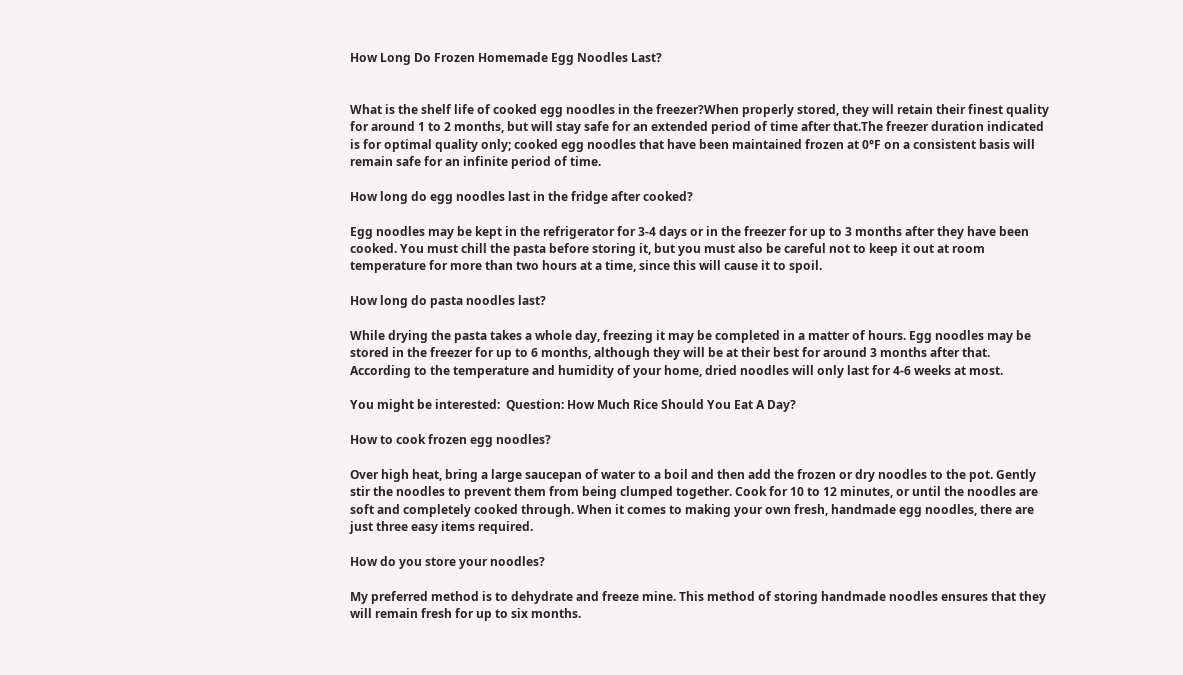How Long Do Frozen Homemade Egg Noodles Last?


What is the shelf life of cooked egg noodles in the freezer?When properly stored, they will retain their finest quality for around 1 to 2 months, but will stay safe for an extended period of time after that.The freezer duration indicated is for optimal quality only; cooked egg noodles that have been maintained frozen at 0°F on a consistent basis will remain safe for an infinite period of time.

How long do egg noodles last in the fridge after cooked?

Egg noodles may be kept in the refrigerator for 3-4 days or in the freezer for up to 3 months after they have been cooked. You must chill the pasta before storing it, but you must also be careful not to keep it out at room temperature for more than two hours at a time, since this will cause it to spoil.

How long do pasta noodles last?

While drying the pasta takes a whole day, freezing it may be completed in a matter of hours. Egg noodles may be stored in the freezer for up to 6 months, although they will be at their best for around 3 months after that. According to the temperature and humidity of your home, dried noodles will only last for 4-6 weeks at most.

You might be interested:  Question: How Much Rice Should You Eat A Day?

How to cook frozen egg noodles?

Over high heat, bring a large saucepan of water to a boil and then add the frozen or dry noodles to the pot. Gently stir the noodles to prevent them from being clumped together. Cook for 10 to 12 minutes, or until the noodles are soft and completely cooked through. When it comes to making your own fresh, handmade egg noodles, there are just three easy items required.

How do you store your noodles?

My preferred method is to dehydrate and freeze mine. This method of storing handmade noodles ensures that they will remain fresh for up to six months.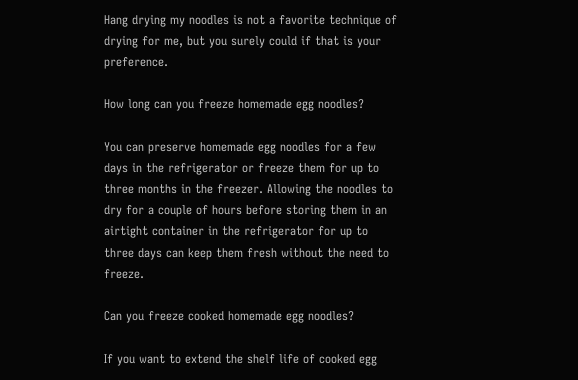Hang drying my noodles is not a favorite technique of drying for me, but you surely could if that is your preference.

How long can you freeze homemade egg noodles?

You can preserve homemade egg noodles for a few days in the refrigerator or freeze them for up to three months in the freezer. Allowing the noodles to dry for a couple of hours before storing them in an airtight container in the refrigerator for up to three days can keep them fresh without the need to freeze.

Can you freeze cooked homemade egg noodles?

If you want to extend the shelf life of cooked egg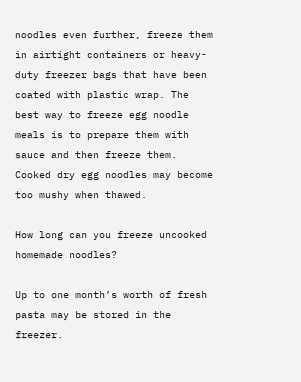noodles even further, freeze them in airtight containers or heavy-duty freezer bags that have been coated with plastic wrap. The best way to freeze egg noodle meals is to prepare them with sauce and then freeze them. Cooked dry egg noodles may become too mushy when thawed.

How long can you freeze uncooked homemade noodles?

Up to one month’s worth of fresh pasta may be stored in the freezer.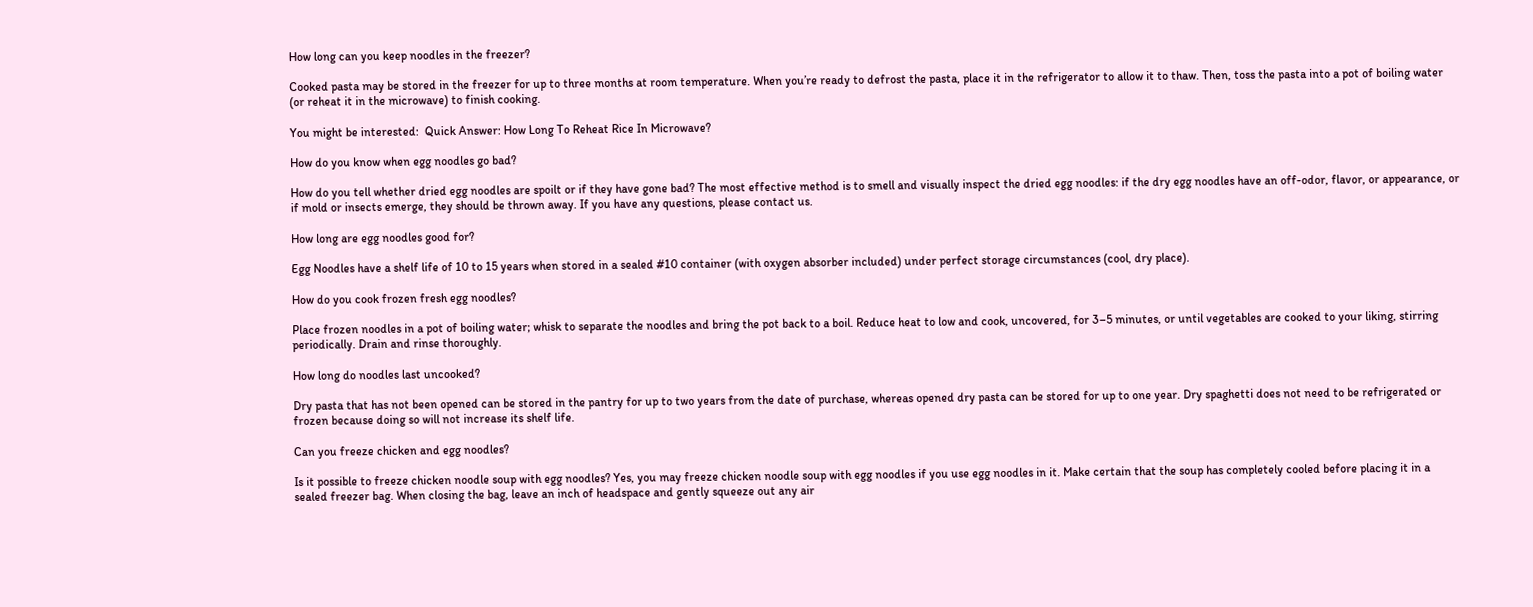How long can you keep noodles in the freezer?

Cooked pasta may be stored in the freezer for up to three months at room temperature. When you’re ready to defrost the pasta, place it in the refrigerator to allow it to thaw. Then, toss the pasta into a pot of boiling water (or reheat it in the microwave) to finish cooking.

You might be interested:  Quick Answer: How Long To Reheat Rice In Microwave?

How do you know when egg noodles go bad?

How do you tell whether dried egg noodles are spoilt or if they have gone bad? The most effective method is to smell and visually inspect the dried egg noodles: if the dry egg noodles have an off-odor, flavor, or appearance, or if mold or insects emerge, they should be thrown away. If you have any questions, please contact us.

How long are egg noodles good for?

Egg Noodles have a shelf life of 10 to 15 years when stored in a sealed #10 container (with oxygen absorber included) under perfect storage circumstances (cool, dry place).

How do you cook frozen fresh egg noodles?

Place frozen noodles in a pot of boiling water; whisk to separate the noodles and bring the pot back to a boil. Reduce heat to low and cook, uncovered, for 3–5 minutes, or until vegetables are cooked to your liking, stirring periodically. Drain and rinse thoroughly.

How long do noodles last uncooked?

Dry pasta that has not been opened can be stored in the pantry for up to two years from the date of purchase, whereas opened dry pasta can be stored for up to one year. Dry spaghetti does not need to be refrigerated or frozen because doing so will not increase its shelf life.

Can you freeze chicken and egg noodles?

Is it possible to freeze chicken noodle soup with egg noodles? Yes, you may freeze chicken noodle soup with egg noodles if you use egg noodles in it. Make certain that the soup has completely cooled before placing it in a sealed freezer bag. When closing the bag, leave an inch of headspace and gently squeeze out any air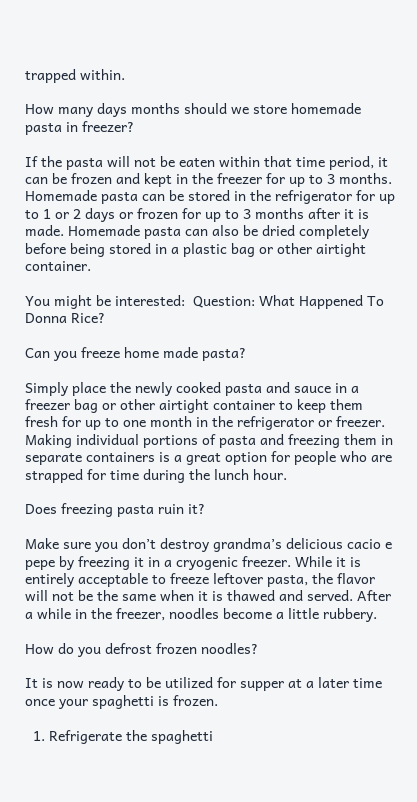trapped within.

How many days months should we store homemade pasta in freezer?

If the pasta will not be eaten within that time period, it can be frozen and kept in the freezer for up to 3 months. Homemade pasta can be stored in the refrigerator for up to 1 or 2 days or frozen for up to 3 months after it is made. Homemade pasta can also be dried completely before being stored in a plastic bag or other airtight container.

You might be interested:  Question: What Happened To Donna Rice?

Can you freeze home made pasta?

Simply place the newly cooked pasta and sauce in a freezer bag or other airtight container to keep them fresh for up to one month in the refrigerator or freezer. Making individual portions of pasta and freezing them in separate containers is a great option for people who are strapped for time during the lunch hour.

Does freezing pasta ruin it?

Make sure you don’t destroy grandma’s delicious cacio e pepe by freezing it in a cryogenic freezer. While it is entirely acceptable to freeze leftover pasta, the flavor will not be the same when it is thawed and served. After a while in the freezer, noodles become a little rubbery.

How do you defrost frozen noodles?

It is now ready to be utilized for supper at a later time once your spaghetti is frozen.

  1. Refrigerate the spaghetti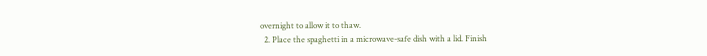overnight to allow it to thaw.
  2. Place the spaghetti in a microwave-safe dish with a lid. Finish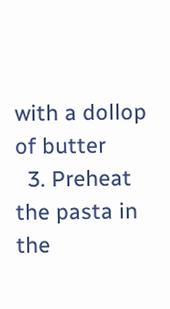with a dollop of butter
  3. Preheat the pasta in the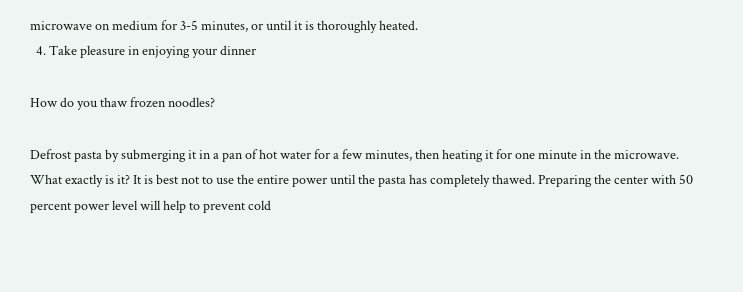microwave on medium for 3-5 minutes, or until it is thoroughly heated.
  4. Take pleasure in enjoying your dinner

How do you thaw frozen noodles?

Defrost pasta by submerging it in a pan of hot water for a few minutes, then heating it for one minute in the microwave. What exactly is it? It is best not to use the entire power until the pasta has completely thawed. Preparing the center with 50 percent power level will help to prevent cold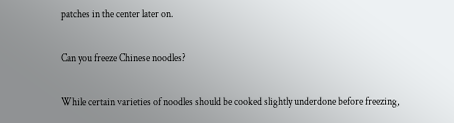patches in the center later on.

Can you freeze Chinese noodles?

While certain varieties of noodles should be cooked slightly underdone before freezing,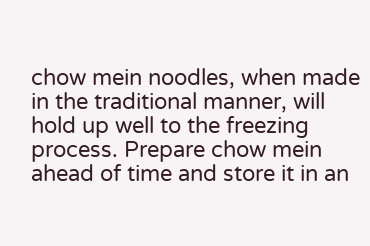chow mein noodles, when made in the traditional manner, will hold up well to the freezing process. Prepare chow mein ahead of time and store it in an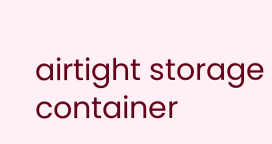airtight storage container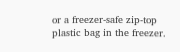or a freezer-safe zip-top plastic bag in the freezer.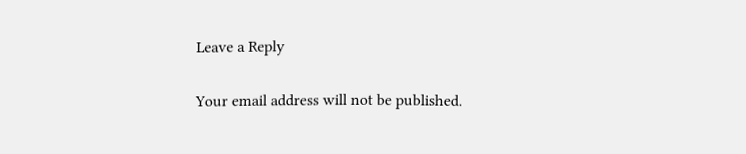Leave a Reply

Your email address will not be published.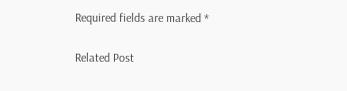Required fields are marked *

Related Post